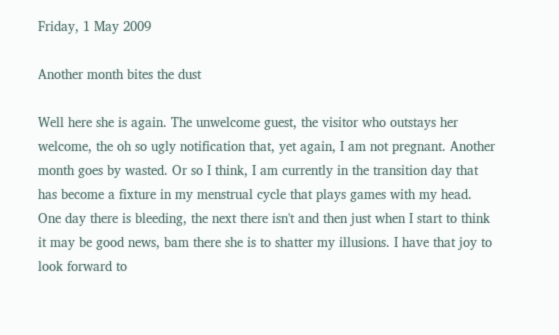Friday, 1 May 2009

Another month bites the dust

Well here she is again. The unwelcome guest, the visitor who outstays her welcome, the oh so ugly notification that, yet again, I am not pregnant. Another month goes by wasted. Or so I think, I am currently in the transition day that has become a fixture in my menstrual cycle that plays games with my head. One day there is bleeding, the next there isn't and then just when I start to think it may be good news, bam there she is to shatter my illusions. I have that joy to look forward to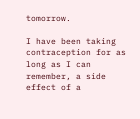tomorrow.

I have been taking contraception for as long as I can remember, a side effect of a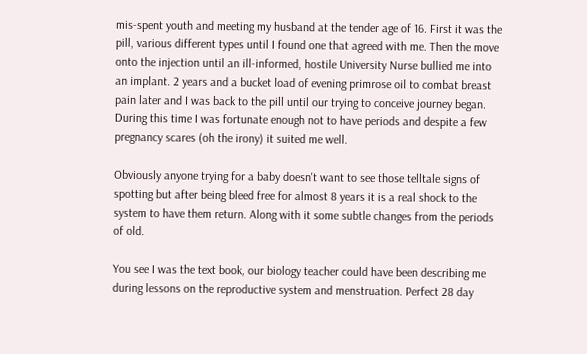mis-spent youth and meeting my husband at the tender age of 16. First it was the pill, various different types until I found one that agreed with me. Then the move onto the injection until an ill-informed, hostile University Nurse bullied me into an implant. 2 years and a bucket load of evening primrose oil to combat breast pain later and I was back to the pill until our trying to conceive journey began. During this time I was fortunate enough not to have periods and despite a few pregnancy scares (oh the irony) it suited me well.

Obviously anyone trying for a baby doesn't want to see those telltale signs of spotting but after being bleed free for almost 8 years it is a real shock to the system to have them return. Along with it some subtle changes from the periods of old.

You see I was the text book, our biology teacher could have been describing me during lessons on the reproductive system and menstruation. Perfect 28 day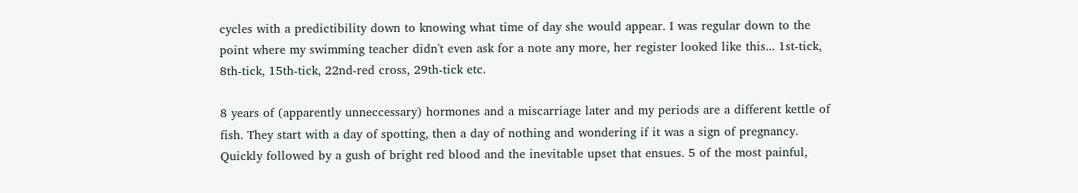cycles with a predictibility down to knowing what time of day she would appear. I was regular down to the point where my swimming teacher didn't even ask for a note any more, her register looked like this... 1st-tick, 8th-tick, 15th-tick, 22nd-red cross, 29th-tick etc.

8 years of (apparently unneccessary) hormones and a miscarriage later and my periods are a different kettle of fish. They start with a day of spotting, then a day of nothing and wondering if it was a sign of pregnancy. Quickly followed by a gush of bright red blood and the inevitable upset that ensues. 5 of the most painful,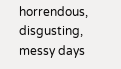horrendous, disgusting, messy days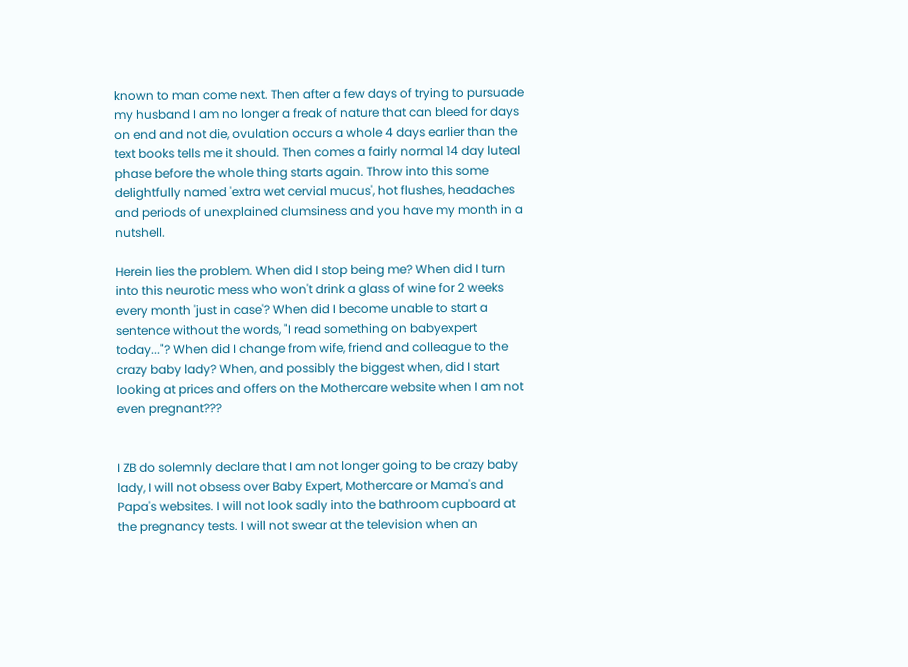known to man come next. Then after a few days of trying to pursuade my husband I am no longer a freak of nature that can bleed for days on end and not die, ovulation occurs a whole 4 days earlier than the text books tells me it should. Then comes a fairly normal 14 day luteal phase before the whole thing starts again. Throw into this some delightfully named 'extra wet cervial mucus', hot flushes, headaches and periods of unexplained clumsiness and you have my month in a nutshell.

Herein lies the problem. When did I stop being me? When did I turn into this neurotic mess who won't drink a glass of wine for 2 weeks every month 'just in case'? When did I become unable to start a sentence without the words, "I read something on babyexpert today..."? When did I change from wife, friend and colleague to the crazy baby lady? When, and possibly the biggest when, did I start looking at prices and offers on the Mothercare website when I am not even pregnant???


I ZB do solemnly declare that I am not longer going to be crazy baby lady, I will not obsess over Baby Expert, Mothercare or Mama's and Papa's websites. I will not look sadly into the bathroom cupboard at the pregnancy tests. I will not swear at the television when an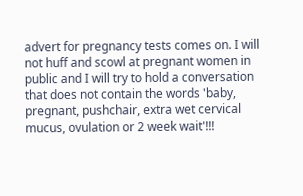advert for pregnancy tests comes on. I will not huff and scowl at pregnant women in public and I will try to hold a conversation that does not contain the words 'baby, pregnant, pushchair, extra wet cervical mucus, ovulation or 2 week wait'!!!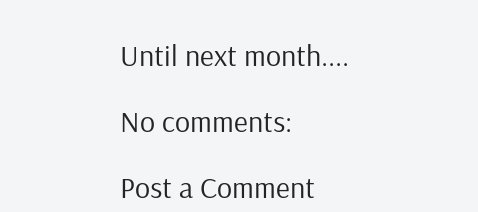Until next month....

No comments:

Post a Comment